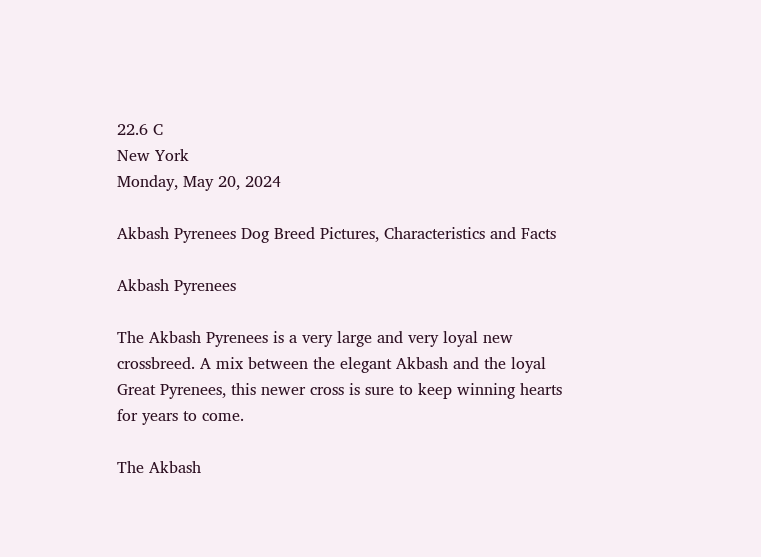22.6 C
New York
Monday, May 20, 2024

Akbash Pyrenees Dog Breed Pictures, Characteristics and Facts

Akbash Pyrenees

The Akbash Pyrenees is a very large and very loyal new crossbreed. A mix between the elegant Akbash and the loyal Great Pyrenees, this newer cross is sure to keep winning hearts for years to come.

The Akbash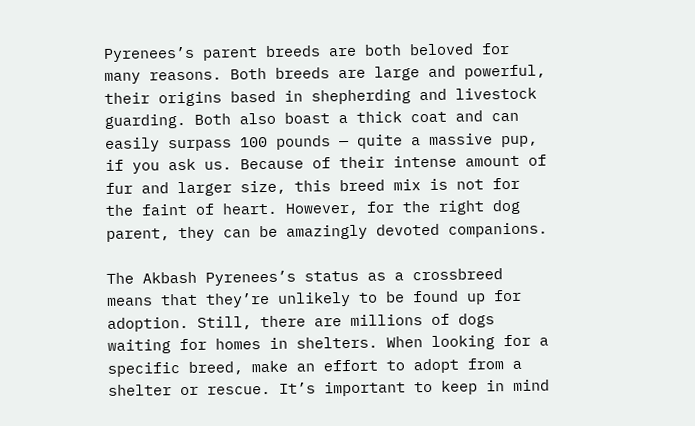Pyrenees’s parent breeds are both beloved for many reasons. Both breeds are large and powerful, their origins based in shepherding and livestock guarding. Both also boast a thick coat and can easily surpass 100 pounds — quite a massive pup, if you ask us. Because of their intense amount of fur and larger size, this breed mix is not for the faint of heart. However, for the right dog parent, they can be amazingly devoted companions.

The Akbash Pyrenees’s status as a crossbreed means that they’re unlikely to be found up for adoption. Still, there are millions of dogs waiting for homes in shelters. When looking for a specific breed, make an effort to adopt from a shelter or rescue. It’s important to keep in mind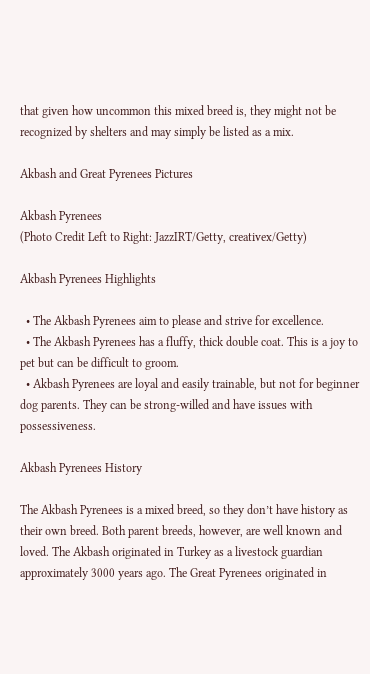that given how uncommon this mixed breed is, they might not be recognized by shelters and may simply be listed as a mix.

Akbash and Great Pyrenees Pictures

Akbash Pyrenees
(Photo Credit Left to Right: JazzIRT/Getty, creativex/Getty)

Akbash Pyrenees Highlights

  • The Akbash Pyrenees aim to please and strive for excellence.
  • The Akbash Pyrenees has a fluffy, thick double coat. This is a joy to pet but can be difficult to groom.
  • Akbash Pyrenees are loyal and easily trainable, but not for beginner dog parents. They can be strong-willed and have issues with possessiveness.

Akbash Pyrenees History

The Akbash Pyrenees is a mixed breed, so they don’t have history as their own breed. Both parent breeds, however, are well known and loved. The Akbash originated in Turkey as a livestock guardian approximately 3000 years ago. The Great Pyrenees originated in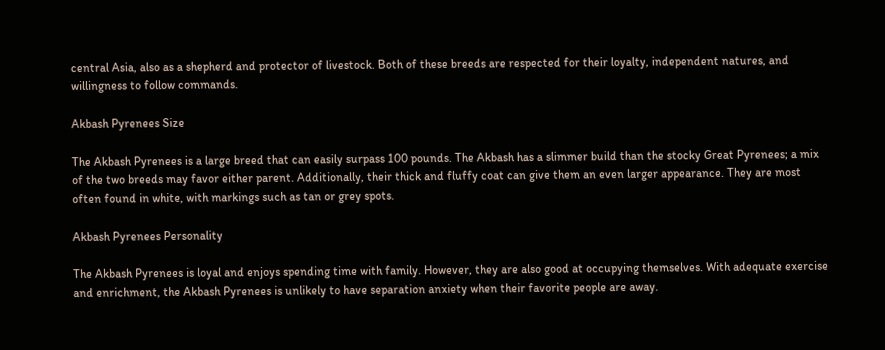central Asia, also as a shepherd and protector of livestock. Both of these breeds are respected for their loyalty, independent natures, and willingness to follow commands.

Akbash Pyrenees Size

The Akbash Pyrenees is a large breed that can easily surpass 100 pounds. The Akbash has a slimmer build than the stocky Great Pyrenees; a mix of the two breeds may favor either parent. Additionally, their thick and fluffy coat can give them an even larger appearance. They are most often found in white, with markings such as tan or grey spots.

Akbash Pyrenees Personality

The Akbash Pyrenees is loyal and enjoys spending time with family. However, they are also good at occupying themselves. With adequate exercise and enrichment, the Akbash Pyrenees is unlikely to have separation anxiety when their favorite people are away.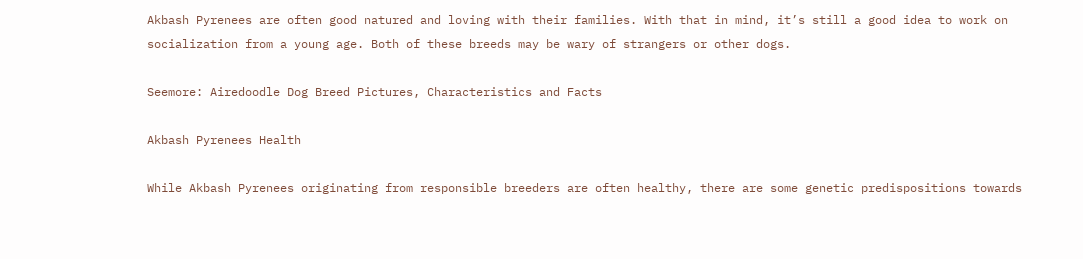Akbash Pyrenees are often good natured and loving with their families. With that in mind, it’s still a good idea to work on socialization from a young age. Both of these breeds may be wary of strangers or other dogs.

Seemore: Airedoodle Dog Breed Pictures, Characteristics and Facts

Akbash Pyrenees Health

While Akbash Pyrenees originating from responsible breeders are often healthy, there are some genetic predispositions towards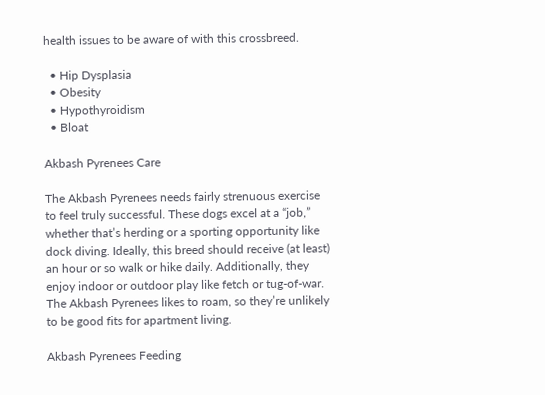health issues to be aware of with this crossbreed.

  • Hip Dysplasia
  • Obesity
  • Hypothyroidism
  • Bloat

Akbash Pyrenees Care

The Akbash Pyrenees needs fairly strenuous exercise to feel truly successful. These dogs excel at a “job,” whether that’s herding or a sporting opportunity like dock diving. Ideally, this breed should receive (at least) an hour or so walk or hike daily. Additionally, they enjoy indoor or outdoor play like fetch or tug-of-war. The Akbash Pyrenees likes to roam, so they’re unlikely to be good fits for apartment living.

Akbash Pyrenees Feeding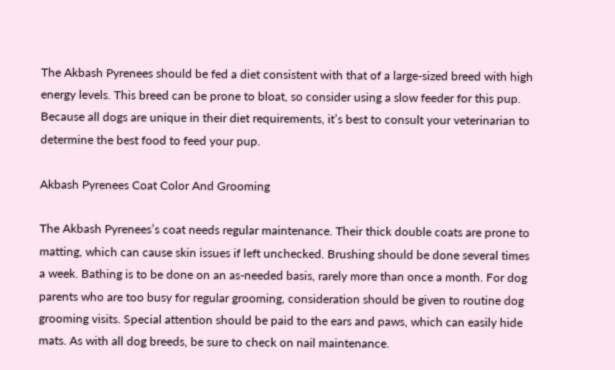The Akbash Pyrenees should be fed a diet consistent with that of a large-sized breed with high energy levels. This breed can be prone to bloat, so consider using a slow feeder for this pup. Because all dogs are unique in their diet requirements, it’s best to consult your veterinarian to determine the best food to feed your pup.

Akbash Pyrenees Coat Color And Grooming

The Akbash Pyrenees’s coat needs regular maintenance. Their thick double coats are prone to matting, which can cause skin issues if left unchecked. Brushing should be done several times a week. Bathing is to be done on an as-needed basis, rarely more than once a month. For dog parents who are too busy for regular grooming, consideration should be given to routine dog grooming visits. Special attention should be paid to the ears and paws, which can easily hide mats. As with all dog breeds, be sure to check on nail maintenance.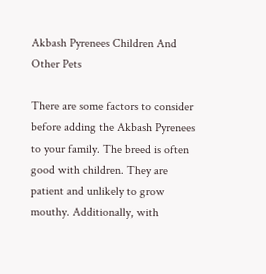Akbash Pyrenees Children And Other Pets

There are some factors to consider before adding the Akbash Pyrenees to your family. The breed is often good with children. They are patient and unlikely to grow mouthy. Additionally, with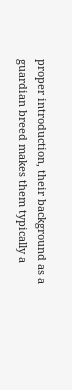proper introduction, their background as a guardian breed makes them typically a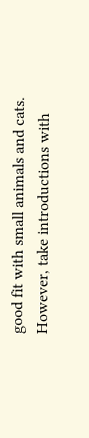good fit with small animals and cats. However, take introductions with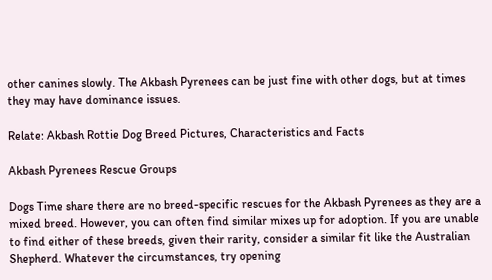other canines slowly. The Akbash Pyrenees can be just fine with other dogs, but at times they may have dominance issues.

Relate: Akbash Rottie Dog Breed Pictures, Characteristics and Facts

Akbash Pyrenees Rescue Groups

Dogs Time share there are no breed-specific rescues for the Akbash Pyrenees as they are a mixed breed. However, you can often find similar mixes up for adoption. If you are unable to find either of these breeds, given their rarity, consider a similar fit like the Australian Shepherd. Whatever the circumstances, try opening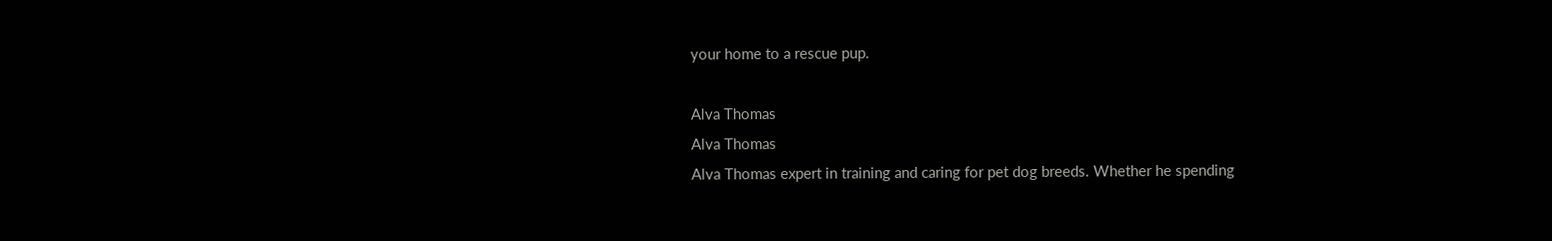your home to a rescue pup.

Alva Thomas
Alva Thomas
Alva Thomas expert in training and caring for pet dog breeds. Whether he spending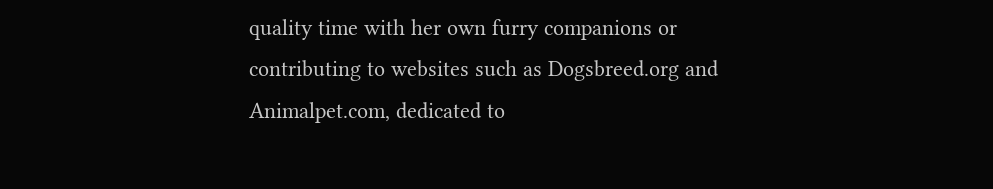quality time with her own furry companions or contributing to websites such as Dogsbreed.org and Animalpet.com, dedicated to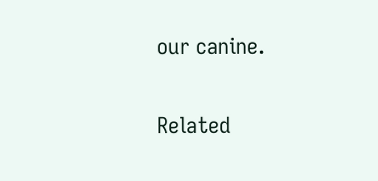our canine.

Related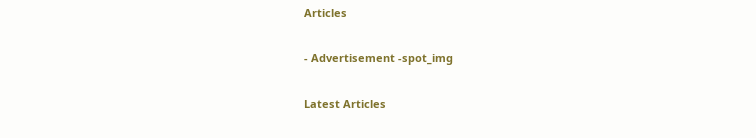Articles

- Advertisement -spot_img

Latest Articles